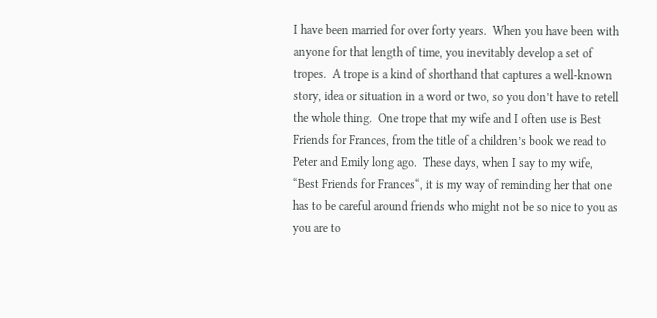I have been married for over forty years.  When you have been with anyone for that length of time, you inevitably develop a set of tropes.  A trope is a kind of shorthand that captures a well-known story, idea or situation in a word or two, so you don’t have to retell the whole thing.  One trope that my wife and I often use is Best Friends for Frances, from the title of a children’s book we read to Peter and Emily long ago.  These days, when I say to my wife, “Best Friends for Frances“, it is my way of reminding her that one has to be careful around friends who might not be so nice to you as you are to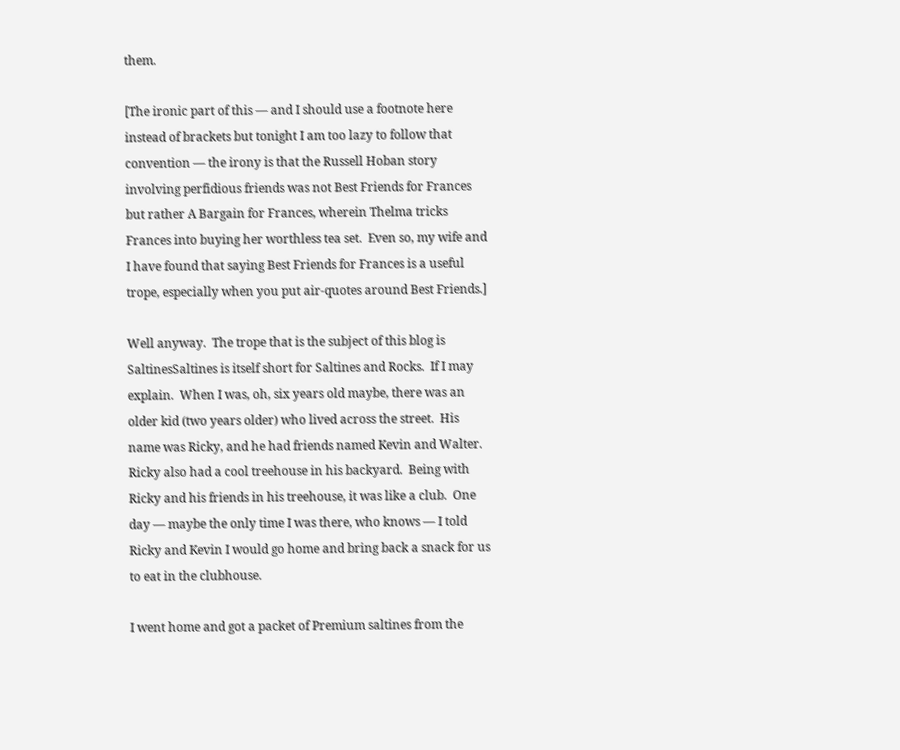them.

[The ironic part of this — and I should use a footnote here instead of brackets but tonight I am too lazy to follow that convention — the irony is that the Russell Hoban story involving perfidious friends was not Best Friends for Frances but rather A Bargain for Frances, wherein Thelma tricks Frances into buying her worthless tea set.  Even so, my wife and I have found that saying Best Friends for Frances is a useful trope, especially when you put air-quotes around Best Friends.]

Well anyway.  The trope that is the subject of this blog is SaltinesSaltines is itself short for Saltines and Rocks.  If I may explain.  When I was, oh, six years old maybe, there was an older kid (two years older) who lived across the street.  His name was Ricky, and he had friends named Kevin and Walter.  Ricky also had a cool treehouse in his backyard.  Being with Ricky and his friends in his treehouse, it was like a club.  One day — maybe the only time I was there, who knows — I told Ricky and Kevin I would go home and bring back a snack for us to eat in the clubhouse.

I went home and got a packet of Premium saltines from the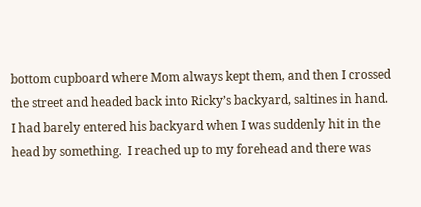bottom cupboard where Mom always kept them, and then I crossed the street and headed back into Ricky’s backyard, saltines in hand.  I had barely entered his backyard when I was suddenly hit in the head by something.  I reached up to my forehead and there was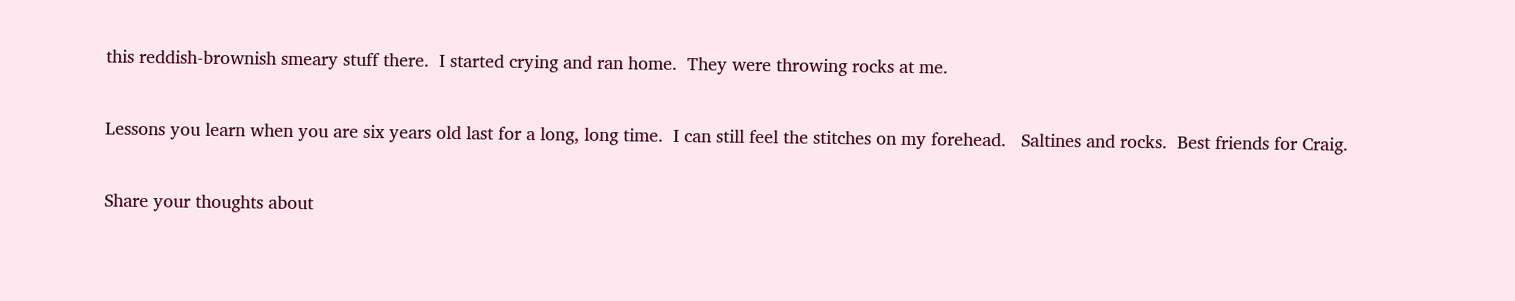this reddish-brownish smeary stuff there.  I started crying and ran home.  They were throwing rocks at me.

Lessons you learn when you are six years old last for a long, long time.  I can still feel the stitches on my forehead.   Saltines and rocks.  Best friends for Craig.

Share your thoughts about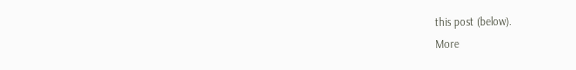this post (below).
More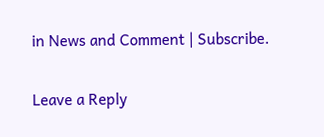in News and Comment | Subscribe.

Leave a Reply